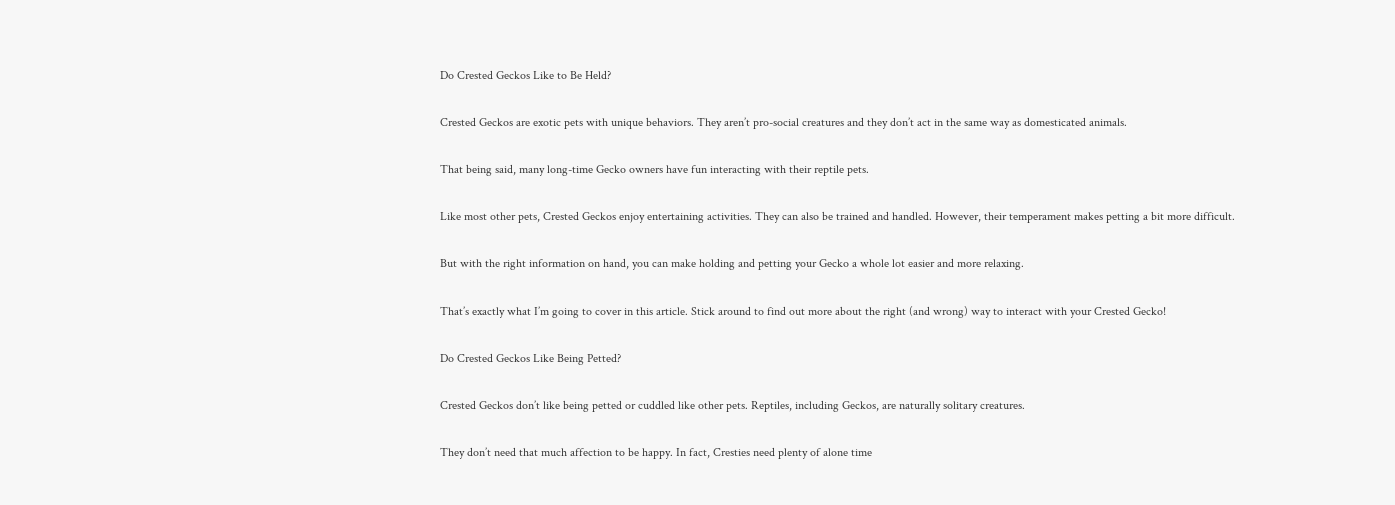Do Crested Geckos Like to Be Held?

Crested Geckos are exotic pets with unique behaviors. They aren’t pro-social creatures and they don’t act in the same way as domesticated animals.

That being said, many long-time Gecko owners have fun interacting with their reptile pets.

Like most other pets, Crested Geckos enjoy entertaining activities. They can also be trained and handled. However, their temperament makes petting a bit more difficult.

But with the right information on hand, you can make holding and petting your Gecko a whole lot easier and more relaxing.

That’s exactly what I’m going to cover in this article. Stick around to find out more about the right (and wrong) way to interact with your Crested Gecko!

Do Crested Geckos Like Being Petted?

Crested Geckos don’t like being petted or cuddled like other pets. Reptiles, including Geckos, are naturally solitary creatures.

They don’t need that much affection to be happy. In fact, Cresties need plenty of alone time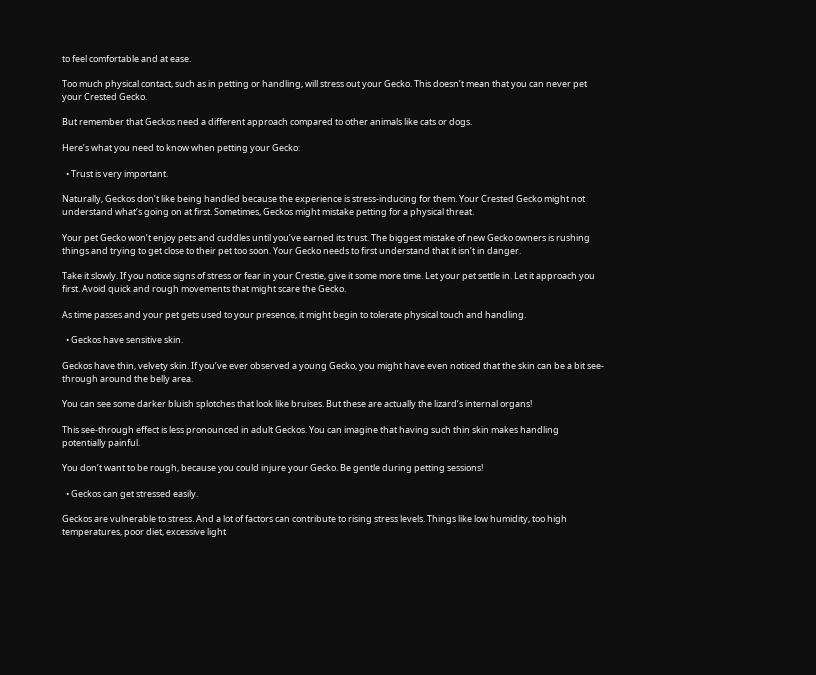to feel comfortable and at ease.

Too much physical contact, such as in petting or handling, will stress out your Gecko. This doesn’t mean that you can never pet your Crested Gecko.

But remember that Geckos need a different approach compared to other animals like cats or dogs.

Here’s what you need to know when petting your Gecko:

  • Trust is very important.

Naturally, Geckos don’t like being handled because the experience is stress-inducing for them. Your Crested Gecko might not understand what’s going on at first. Sometimes, Geckos might mistake petting for a physical threat.

Your pet Gecko won’t enjoy pets and cuddles until you’ve earned its trust. The biggest mistake of new Gecko owners is rushing things and trying to get close to their pet too soon. Your Gecko needs to first understand that it isn’t in danger.

Take it slowly. If you notice signs of stress or fear in your Crestie, give it some more time. Let your pet settle in. Let it approach you first. Avoid quick and rough movements that might scare the Gecko.

As time passes and your pet gets used to your presence, it might begin to tolerate physical touch and handling.

  • Geckos have sensitive skin.

Geckos have thin, velvety skin. If you’ve ever observed a young Gecko, you might have even noticed that the skin can be a bit see-through around the belly area.

You can see some darker bluish splotches that look like bruises. But these are actually the lizard’s internal organs!

This see-through effect is less pronounced in adult Geckos. You can imagine that having such thin skin makes handling potentially painful.

You don’t want to be rough, because you could injure your Gecko. Be gentle during petting sessions!

  • Geckos can get stressed easily.

Geckos are vulnerable to stress. And a lot of factors can contribute to rising stress levels. Things like low humidity, too high temperatures, poor diet, excessive light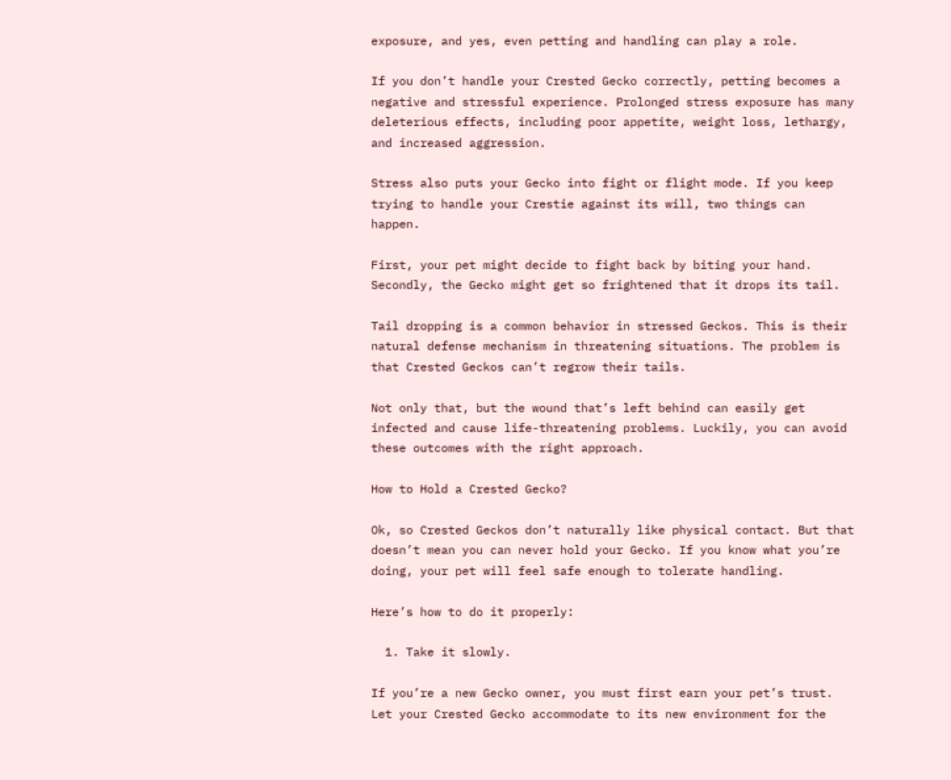exposure, and yes, even petting and handling can play a role.

If you don’t handle your Crested Gecko correctly, petting becomes a negative and stressful experience. Prolonged stress exposure has many deleterious effects, including poor appetite, weight loss, lethargy, and increased aggression.

Stress also puts your Gecko into fight or flight mode. If you keep trying to handle your Crestie against its will, two things can happen.

First, your pet might decide to fight back by biting your hand. Secondly, the Gecko might get so frightened that it drops its tail.

Tail dropping is a common behavior in stressed Geckos. This is their natural defense mechanism in threatening situations. The problem is that Crested Geckos can’t regrow their tails.

Not only that, but the wound that’s left behind can easily get infected and cause life-threatening problems. Luckily, you can avoid these outcomes with the right approach.

How to Hold a Crested Gecko?

Ok, so Crested Geckos don’t naturally like physical contact. But that doesn’t mean you can never hold your Gecko. If you know what you’re doing, your pet will feel safe enough to tolerate handling.

Here’s how to do it properly:

  1. Take it slowly.

If you’re a new Gecko owner, you must first earn your pet’s trust. Let your Crested Gecko accommodate to its new environment for the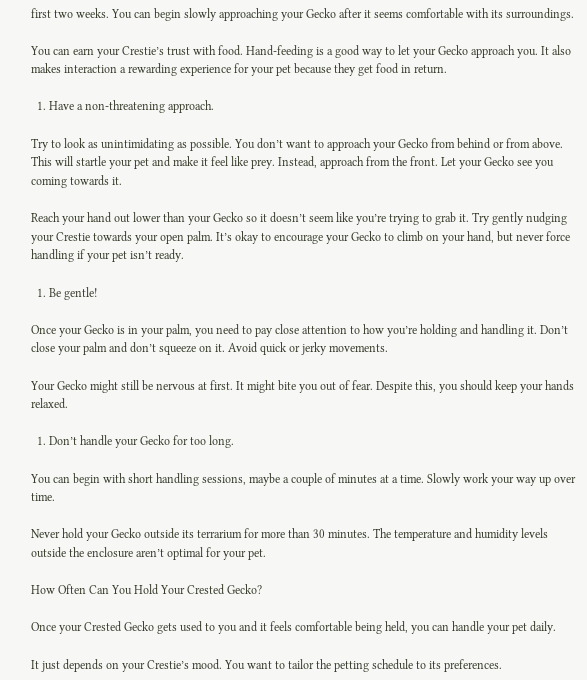first two weeks. You can begin slowly approaching your Gecko after it seems comfortable with its surroundings.

You can earn your Crestie’s trust with food. Hand-feeding is a good way to let your Gecko approach you. It also makes interaction a rewarding experience for your pet because they get food in return.

  1. Have a non-threatening approach.

Try to look as unintimidating as possible. You don’t want to approach your Gecko from behind or from above. This will startle your pet and make it feel like prey. Instead, approach from the front. Let your Gecko see you coming towards it.

Reach your hand out lower than your Gecko so it doesn’t seem like you’re trying to grab it. Try gently nudging your Crestie towards your open palm. It’s okay to encourage your Gecko to climb on your hand, but never force handling if your pet isn’t ready.

  1. Be gentle!

Once your Gecko is in your palm, you need to pay close attention to how you’re holding and handling it. Don’t close your palm and don’t squeeze on it. Avoid quick or jerky movements.

Your Gecko might still be nervous at first. It might bite you out of fear. Despite this, you should keep your hands relaxed.

  1. Don’t handle your Gecko for too long.

You can begin with short handling sessions, maybe a couple of minutes at a time. Slowly work your way up over time.

Never hold your Gecko outside its terrarium for more than 30 minutes. The temperature and humidity levels outside the enclosure aren’t optimal for your pet.

How Often Can You Hold Your Crested Gecko?

Once your Crested Gecko gets used to you and it feels comfortable being held, you can handle your pet daily.

It just depends on your Crestie’s mood. You want to tailor the petting schedule to its preferences.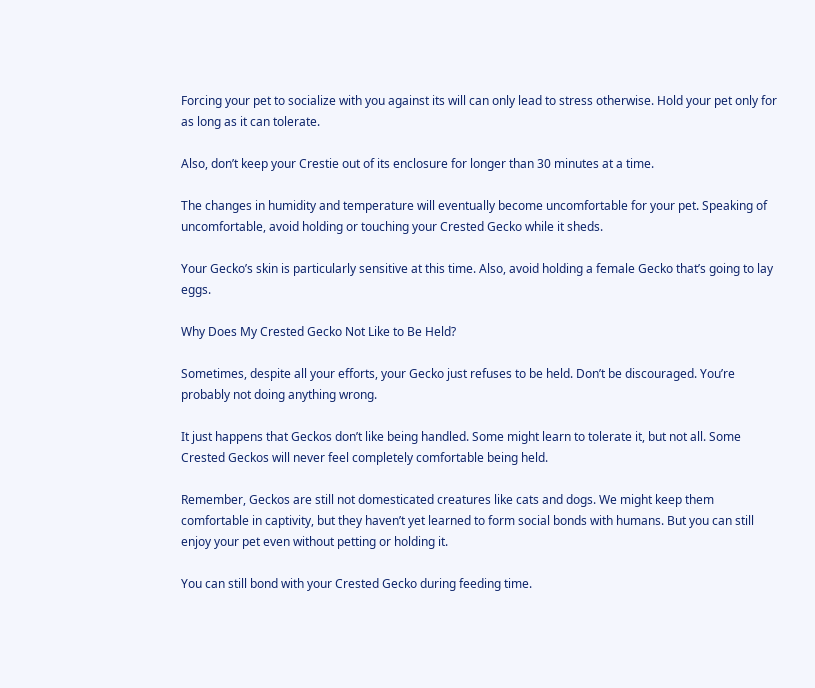Forcing your pet to socialize with you against its will can only lead to stress otherwise. Hold your pet only for as long as it can tolerate.

Also, don’t keep your Crestie out of its enclosure for longer than 30 minutes at a time.

The changes in humidity and temperature will eventually become uncomfortable for your pet. Speaking of uncomfortable, avoid holding or touching your Crested Gecko while it sheds.

Your Gecko’s skin is particularly sensitive at this time. Also, avoid holding a female Gecko that’s going to lay eggs.

Why Does My Crested Gecko Not Like to Be Held?

Sometimes, despite all your efforts, your Gecko just refuses to be held. Don’t be discouraged. You’re probably not doing anything wrong.

It just happens that Geckos don’t like being handled. Some might learn to tolerate it, but not all. Some Crested Geckos will never feel completely comfortable being held.

Remember, Geckos are still not domesticated creatures like cats and dogs. We might keep them comfortable in captivity, but they haven’t yet learned to form social bonds with humans. But you can still enjoy your pet even without petting or holding it.

You can still bond with your Crested Gecko during feeding time.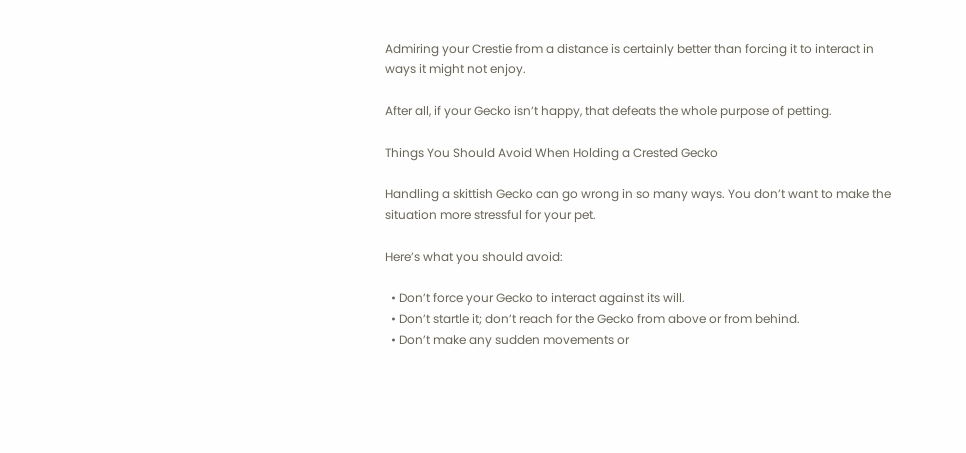Admiring your Crestie from a distance is certainly better than forcing it to interact in ways it might not enjoy.

After all, if your Gecko isn’t happy, that defeats the whole purpose of petting.

Things You Should Avoid When Holding a Crested Gecko

Handling a skittish Gecko can go wrong in so many ways. You don’t want to make the situation more stressful for your pet.

Here’s what you should avoid:

  • Don’t force your Gecko to interact against its will.
  • Don’t startle it; don’t reach for the Gecko from above or from behind.
  • Don’t make any sudden movements or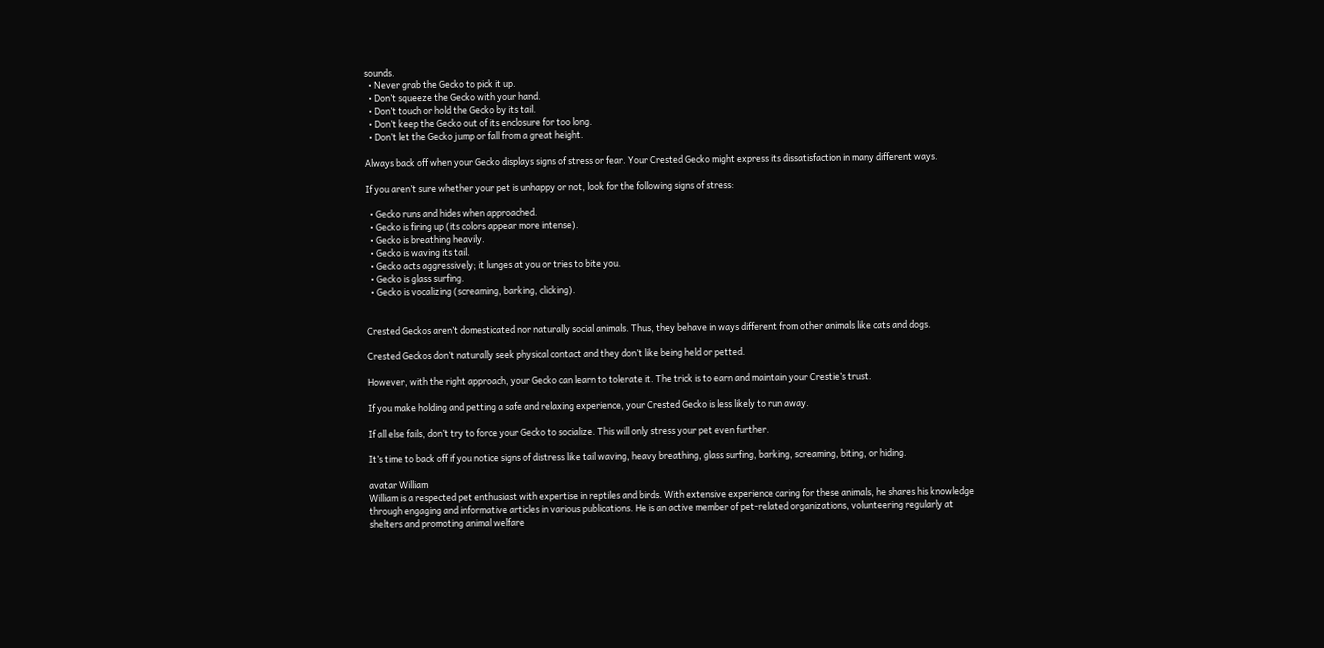sounds.
  • Never grab the Gecko to pick it up.
  • Don’t squeeze the Gecko with your hand.
  • Don’t touch or hold the Gecko by its tail.
  • Don’t keep the Gecko out of its enclosure for too long.
  • Don’t let the Gecko jump or fall from a great height.

Always back off when your Gecko displays signs of stress or fear. Your Crested Gecko might express its dissatisfaction in many different ways.

If you aren’t sure whether your pet is unhappy or not, look for the following signs of stress:

  • Gecko runs and hides when approached.
  • Gecko is firing up (its colors appear more intense).
  • Gecko is breathing heavily.
  • Gecko is waving its tail.
  • Gecko acts aggressively; it lunges at you or tries to bite you.
  • Gecko is glass surfing.
  • Gecko is vocalizing (screaming, barking, clicking).


Crested Geckos aren’t domesticated nor naturally social animals. Thus, they behave in ways different from other animals like cats and dogs.

Crested Geckos don’t naturally seek physical contact and they don’t like being held or petted.

However, with the right approach, your Gecko can learn to tolerate it. The trick is to earn and maintain your Crestie’s trust.

If you make holding and petting a safe and relaxing experience, your Crested Gecko is less likely to run away.

If all else fails, don’t try to force your Gecko to socialize. This will only stress your pet even further.

It’s time to back off if you notice signs of distress like tail waving, heavy breathing, glass surfing, barking, screaming, biting, or hiding.

avatar William
William is a respected pet enthusiast with expertise in reptiles and birds. With extensive experience caring for these animals, he shares his knowledge through engaging and informative articles in various publications. He is an active member of pet-related organizations, volunteering regularly at shelters and promoting animal welfare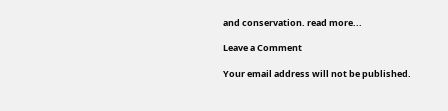and conservation. read more...

Leave a Comment

Your email address will not be published.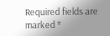Required fields are marked *